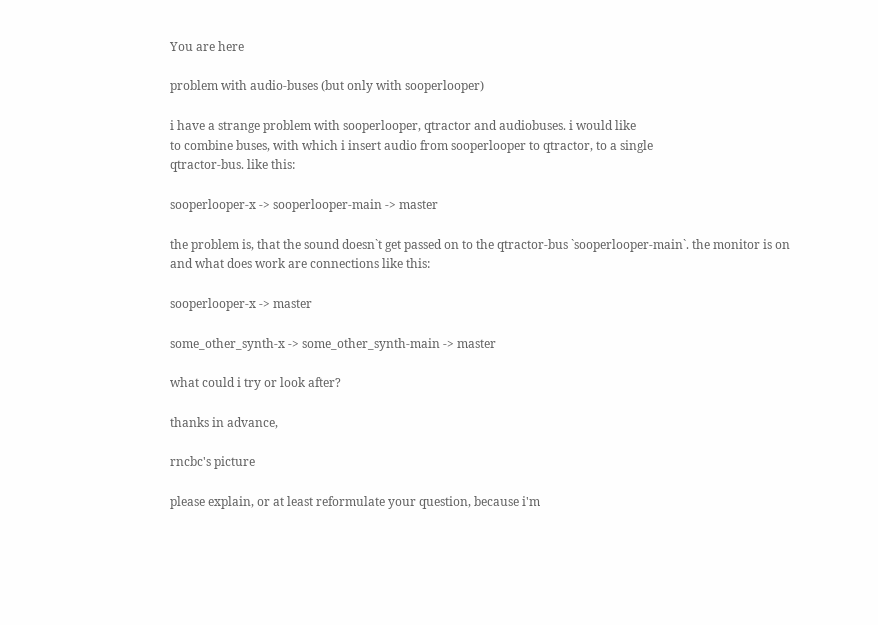You are here

problem with audio-buses (but only with sooperlooper)

i have a strange problem with sooperlooper, qtractor and audiobuses. i would like
to combine buses, with which i insert audio from sooperlooper to qtractor, to a single
qtractor-bus. like this:

sooperlooper-x -> sooperlooper-main -> master

the problem is, that the sound doesn`t get passed on to the qtractor-bus `sooperlooper-main`. the monitor is on
and what does work are connections like this:

sooperlooper-x -> master

some_other_synth-x -> some_other_synth-main -> master

what could i try or look after?

thanks in advance,

rncbc's picture

please explain, or at least reformulate your question, because i'm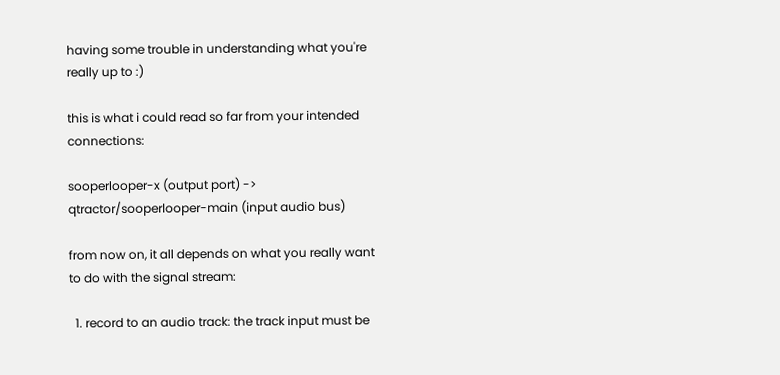having some trouble in understanding what you're really up to :)

this is what i could read so far from your intended connections:

sooperlooper-x (output port) -> qtractor/sooperlooper-main (input audio bus)

from now on, it all depends on what you really want to do with the signal stream:

  1. record to an audio track: the track input must be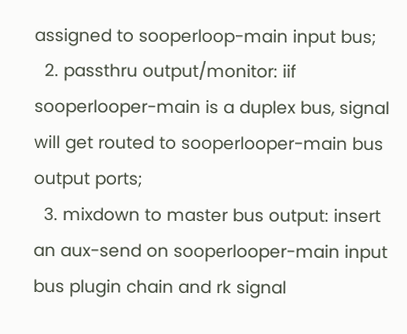assigned to sooperloop-main input bus;
  2. passthru output/monitor: iif sooperlooper-main is a duplex bus, signal will get routed to sooperlooper-main bus output ports;
  3. mixdown to master bus output: insert an aux-send on sooperlooper-main input bus plugin chain and rk signal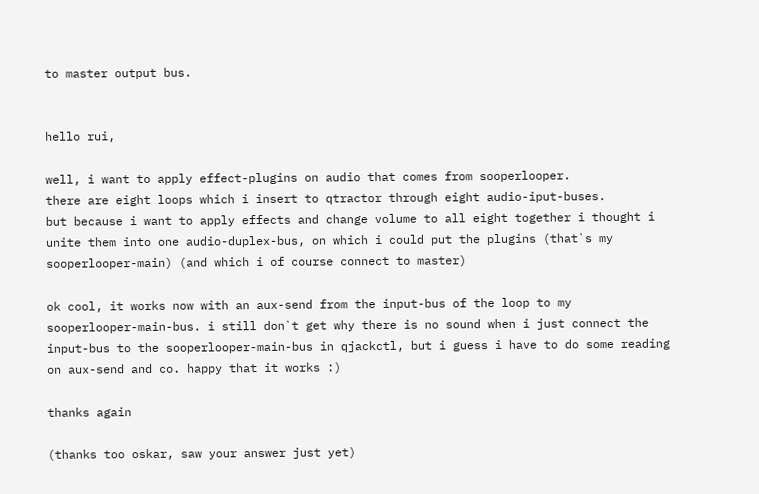to master output bus.


hello rui,

well, i want to apply effect-plugins on audio that comes from sooperlooper.
there are eight loops which i insert to qtractor through eight audio-iput-buses.
but because i want to apply effects and change volume to all eight together i thought i
unite them into one audio-duplex-bus, on which i could put the plugins (that`s my
sooperlooper-main) (and which i of course connect to master)

ok cool, it works now with an aux-send from the input-bus of the loop to my
sooperlooper-main-bus. i still don`t get why there is no sound when i just connect the
input-bus to the sooperlooper-main-bus in qjackctl, but i guess i have to do some reading
on aux-send and co. happy that it works :)

thanks again

(thanks too oskar, saw your answer just yet)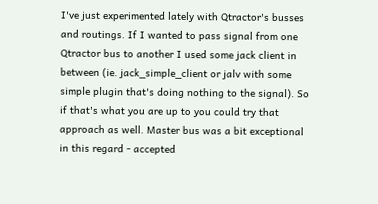I've just experimented lately with Qtractor's busses and routings. If I wanted to pass signal from one Qtractor bus to another I used some jack client in between (ie. jack_simple_client or jalv with some simple plugin that's doing nothing to the signal). So if that's what you are up to you could try that approach as well. Master bus was a bit exceptional in this regard - accepted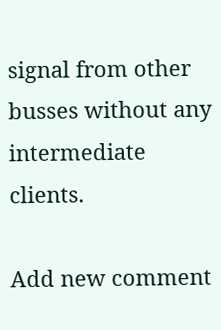signal from other busses without any intermediate clients.

Add new comment